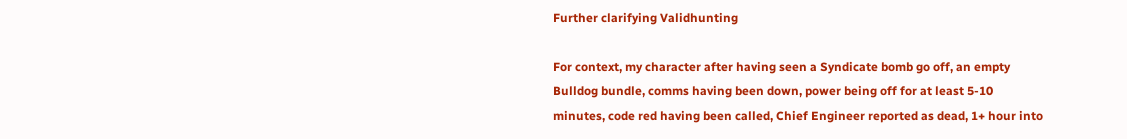Further clarifying Validhunting

For context, my character after having seen a Syndicate bomb go off, an empty Bulldog bundle, comms having been down, power being off for at least 5-10 minutes, code red having been called, Chief Engineer reported as dead, 1+ hour into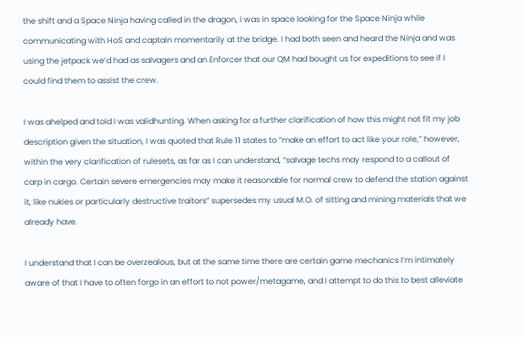the shift and a Space Ninja having called in the dragon, I was in space looking for the Space Ninja while communicating with HoS and captain momentarily at the bridge. I had both seen and heard the Ninja and was using the jetpack we’d had as salvagers and an Enforcer that our QM had bought us for expeditions to see if I could find them to assist the crew.

I was ahelped and told I was validhunting. When asking for a further clarification of how this might not fit my job description given the situation, I was quoted that Rule 11 states to “make an effort to act like your role,” however, within the very clarification of rulesets, as far as I can understand, “salvage techs may respond to a callout of carp in cargo. Certain severe emergencies may make it reasonable for normal crew to defend the station against it, like nukies or particularly destructive traitors” supersedes my usual M.O. of sitting and mining materials that we already have.

I understand that I can be overzealous, but at the same time there are certain game mechanics I’m intimately aware of that I have to often forgo in an effort to not power/metagame, and I attempt to do this to best alleviate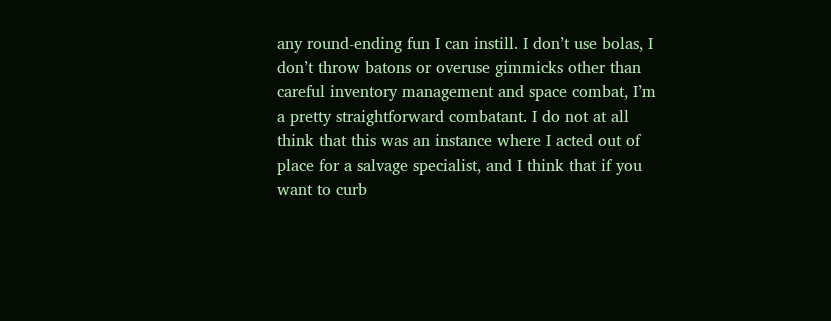any round-ending fun I can instill. I don’t use bolas, I don’t throw batons or overuse gimmicks other than careful inventory management and space combat, I’m a pretty straightforward combatant. I do not at all think that this was an instance where I acted out of place for a salvage specialist, and I think that if you want to curb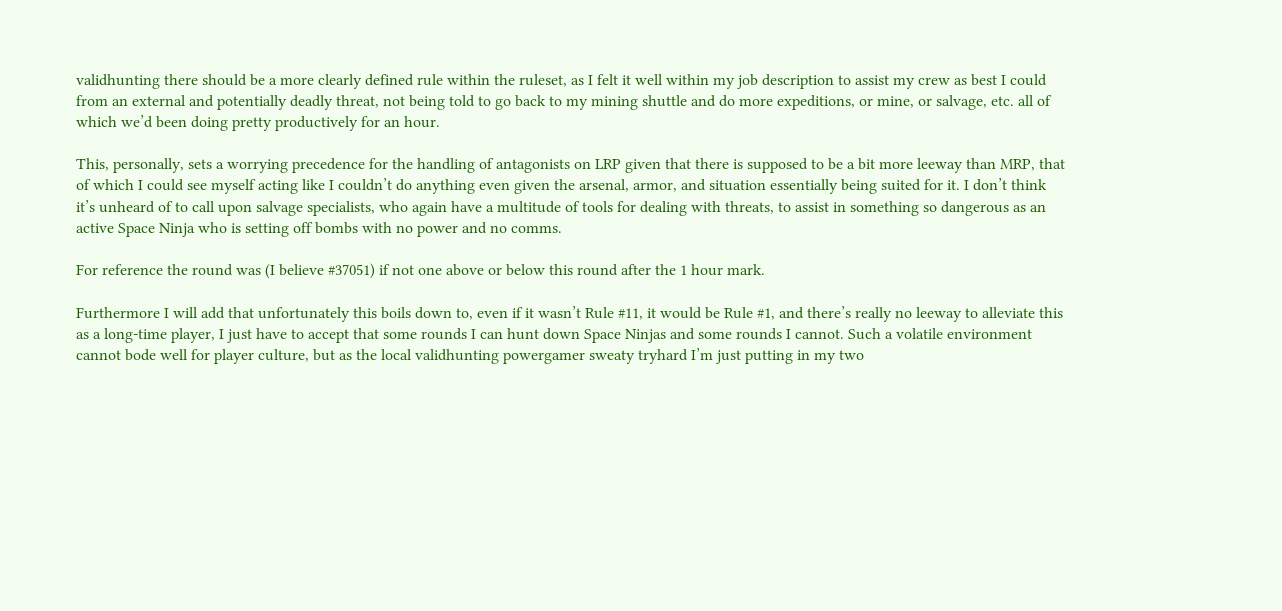validhunting there should be a more clearly defined rule within the ruleset, as I felt it well within my job description to assist my crew as best I could from an external and potentially deadly threat, not being told to go back to my mining shuttle and do more expeditions, or mine, or salvage, etc. all of which we’d been doing pretty productively for an hour.

This, personally, sets a worrying precedence for the handling of antagonists on LRP given that there is supposed to be a bit more leeway than MRP, that of which I could see myself acting like I couldn’t do anything even given the arsenal, armor, and situation essentially being suited for it. I don’t think it’s unheard of to call upon salvage specialists, who again have a multitude of tools for dealing with threats, to assist in something so dangerous as an active Space Ninja who is setting off bombs with no power and no comms.

For reference the round was (I believe #37051) if not one above or below this round after the 1 hour mark.

Furthermore I will add that unfortunately this boils down to, even if it wasn’t Rule #11, it would be Rule #1, and there’s really no leeway to alleviate this as a long-time player, I just have to accept that some rounds I can hunt down Space Ninjas and some rounds I cannot. Such a volatile environment cannot bode well for player culture, but as the local validhunting powergamer sweaty tryhard I’m just putting in my two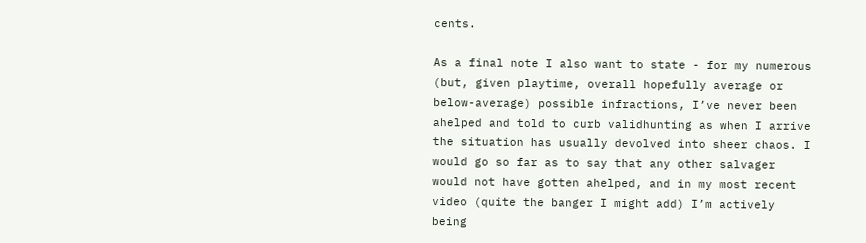cents.

As a final note I also want to state - for my numerous (but, given playtime, overall hopefully average or below-average) possible infractions, I’ve never been ahelped and told to curb validhunting as when I arrive the situation has usually devolved into sheer chaos. I would go so far as to say that any other salvager would not have gotten ahelped, and in my most recent video (quite the banger I might add) I’m actively being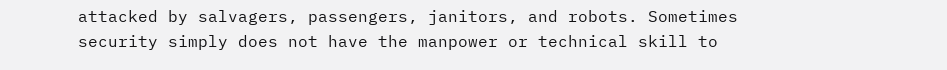attacked by salvagers, passengers, janitors, and robots. Sometimes security simply does not have the manpower or technical skill to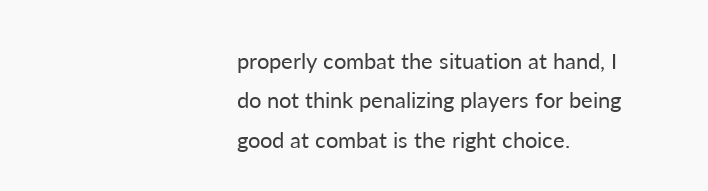properly combat the situation at hand, I do not think penalizing players for being good at combat is the right choice.